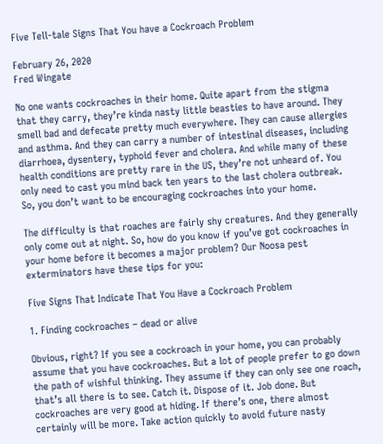Five Tell-tale Signs That You have a Cockroach Problem

February 26, 2020
Fred Wingate

No one wants cockroaches in their home. Quite apart from the stigma that they carry, they’re kinda nasty little beasties to have around. They smell bad and defecate pretty much everywhere. They can cause allergies and asthma. And they can carry a number of intestinal diseases, including diarrhoea, dysentery, typhoid fever and cholera. And while many of these health conditions are pretty rare in the US, they’re not unheard of. You only need to cast you mind back ten years to the last cholera outbreak. So, you don’t want to be encouraging cockroaches into your home.

The difficulty is that roaches are fairly shy creatures. And they generally only come out at night. So, how do you know if you’ve got cockroaches in your home before it becomes a major problem? Our Noosa pest exterminators have these tips for you:

Five Signs That Indicate That You Have a Cockroach Problem

1. Finding cockroaches – dead or alive

Obvious, right? If you see a cockroach in your home, you can probably assume that you have cockroaches. But a lot of people prefer to go down the path of wishful thinking. They assume if they can only see one roach, that’s all there is to see. Catch it. Dispose of it. Job done. But cockroaches are very good at hiding. If there’s one, there almost certainly will be more. Take action quickly to avoid future nasty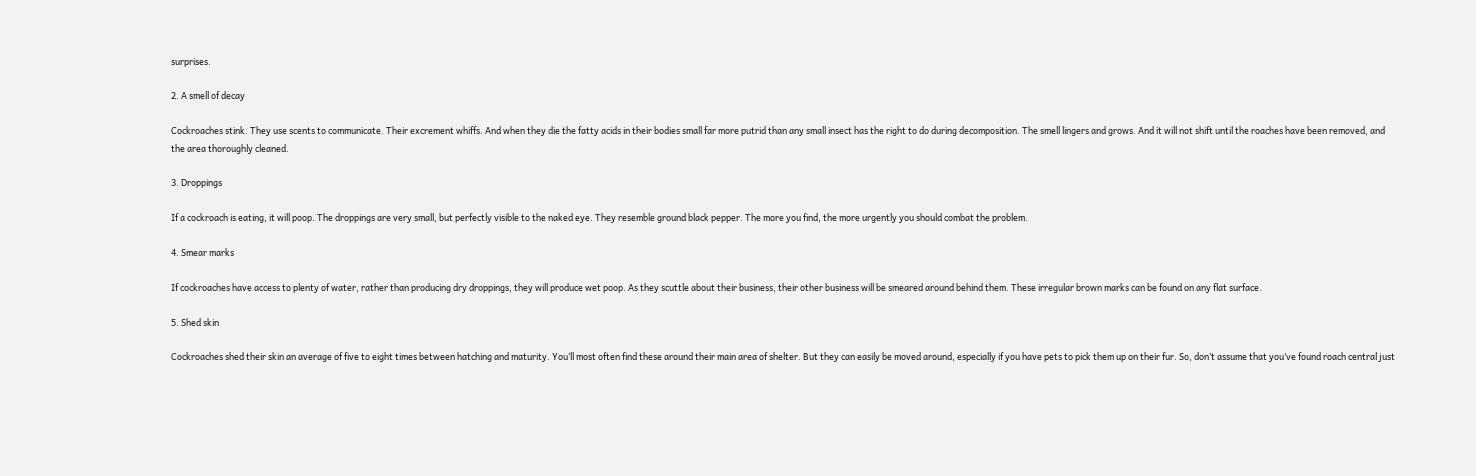surprises.

2. A smell of decay

Cockroaches stink. They use scents to communicate. Their excrement whiffs. And when they die the fatty acids in their bodies small far more putrid than any small insect has the right to do during decomposition. The smell lingers and grows. And it will not shift until the roaches have been removed, and the area thoroughly cleaned.

3. Droppings

If a cockroach is eating, it will poop. The droppings are very small, but perfectly visible to the naked eye. They resemble ground black pepper. The more you find, the more urgently you should combat the problem.

4. Smear marks

If cockroaches have access to plenty of water, rather than producing dry droppings, they will produce wet poop. As they scuttle about their business, their other business will be smeared around behind them. These irregular brown marks can be found on any flat surface.

5. Shed skin

Cockroaches shed their skin an average of five to eight times between hatching and maturity. You’ll most often find these around their main area of shelter. But they can easily be moved around, especially if you have pets to pick them up on their fur. So, don’t assume that you’ve found roach central just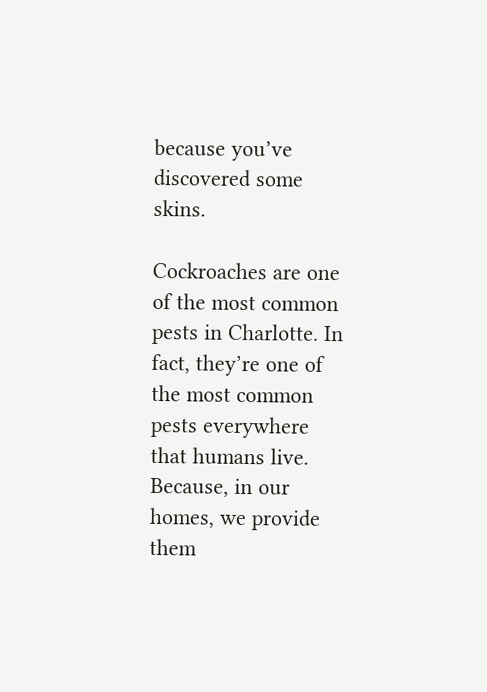because you’ve discovered some skins.

Cockroaches are one of the most common pests in Charlotte. In fact, they’re one of the most common pests everywhere that humans live. Because, in our homes, we provide them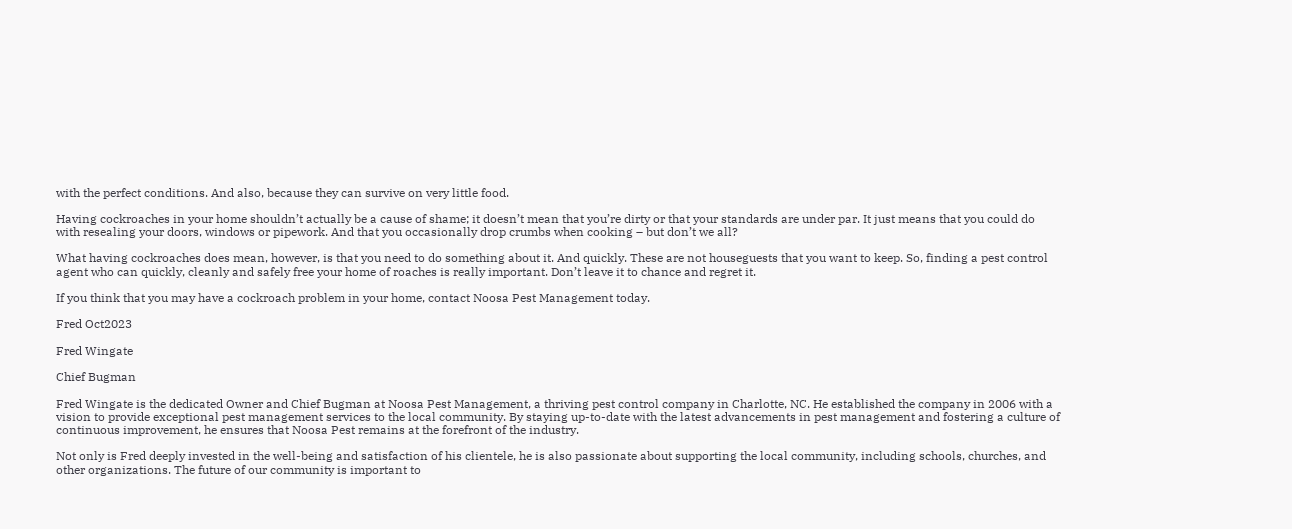with the perfect conditions. And also, because they can survive on very little food.

Having cockroaches in your home shouldn’t actually be a cause of shame; it doesn’t mean that you’re dirty or that your standards are under par. It just means that you could do with resealing your doors, windows or pipework. And that you occasionally drop crumbs when cooking – but don’t we all?

What having cockroaches does mean, however, is that you need to do something about it. And quickly. These are not houseguests that you want to keep. So, finding a pest control agent who can quickly, cleanly and safely free your home of roaches is really important. Don’t leave it to chance and regret it.

If you think that you may have a cockroach problem in your home, contact Noosa Pest Management today.

Fred Oct2023

Fred Wingate

Chief Bugman

Fred Wingate is the dedicated Owner and Chief Bugman at Noosa Pest Management, a thriving pest control company in Charlotte, NC. He established the company in 2006 with a vision to provide exceptional pest management services to the local community. By staying up-to-date with the latest advancements in pest management and fostering a culture of continuous improvement, he ensures that Noosa Pest remains at the forefront of the industry.

Not only is Fred deeply invested in the well-being and satisfaction of his clientele, he is also passionate about supporting the local community, including schools, churches, and other organizations. The future of our community is important to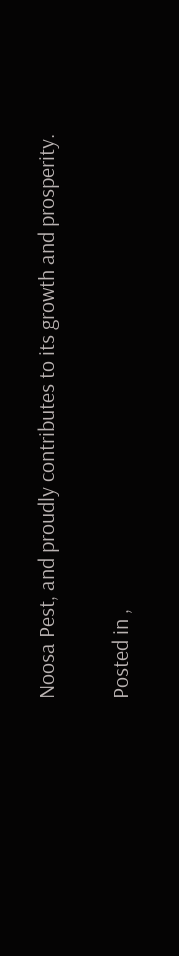Noosa Pest, and proudly contributes to its growth and prosperity.

Posted in ,